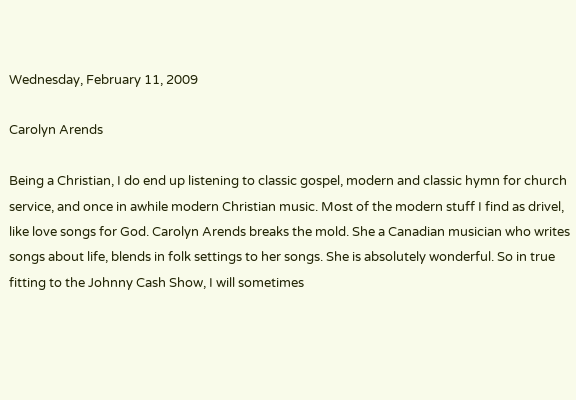Wednesday, February 11, 2009

Carolyn Arends

Being a Christian, I do end up listening to classic gospel, modern and classic hymn for church service, and once in awhile modern Christian music. Most of the modern stuff I find as drivel, like love songs for God. Carolyn Arends breaks the mold. She a Canadian musician who writes songs about life, blends in folk settings to her songs. She is absolutely wonderful. So in true fitting to the Johnny Cash Show, I will sometimes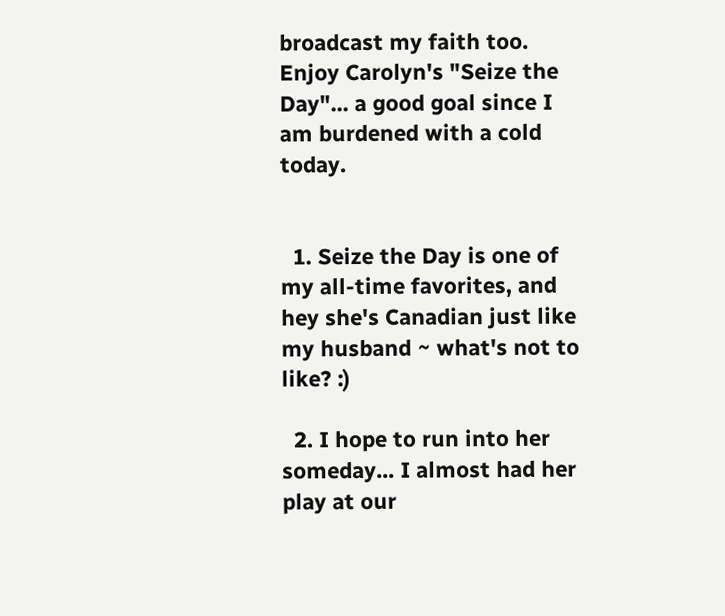broadcast my faith too. Enjoy Carolyn's "Seize the Day"... a good goal since I am burdened with a cold today.


  1. Seize the Day is one of my all-time favorites, and hey she's Canadian just like my husband ~ what's not to like? :)

  2. I hope to run into her someday... I almost had her play at our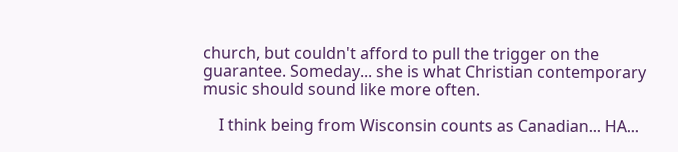church, but couldn't afford to pull the trigger on the guarantee. Someday... she is what Christian contemporary music should sound like more often.

    I think being from Wisconsin counts as Canadian... HA...